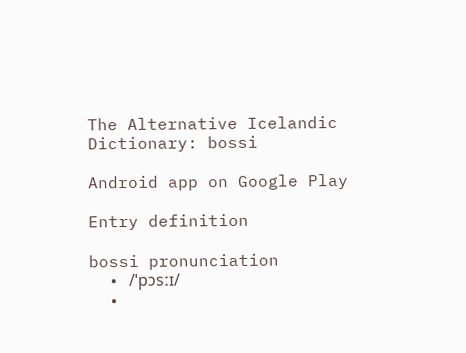The Alternative Icelandic Dictionary: bossi

Android app on Google Play

Entry definition

bossi pronunciation
  • /ˈpɔsːɪ/
  •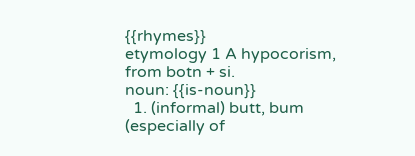{{rhymes}}
etymology 1 A hypocorism, from botn + si.
noun: {{is-noun}}
  1. (informal) butt, bum (especially of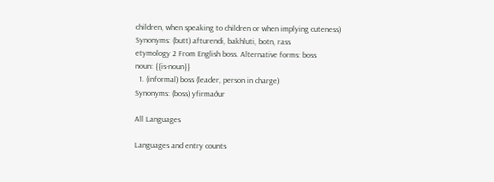children, when speaking to children or when implying cuteness)
Synonyms: (butt) afturendi, bakhluti, botn, rass
etymology 2 From English boss. Alternative forms: boss
noun: {{is-noun}}
  1. (informal) boss (leader, person in charge)
Synonyms: (boss) yfirmaður

All Languages

Languages and entry counts